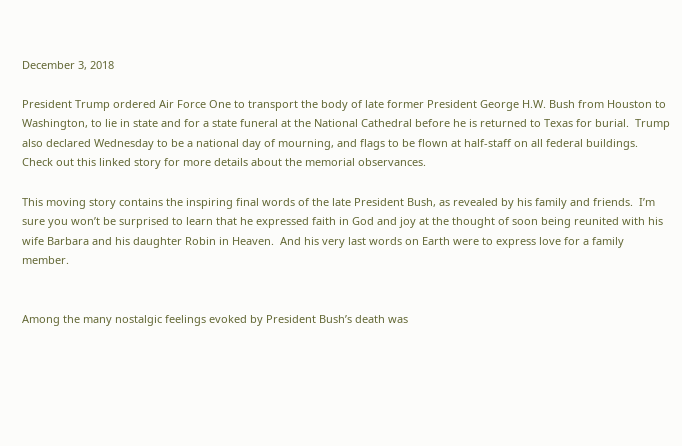December 3, 2018

President Trump ordered Air Force One to transport the body of late former President George H.W. Bush from Houston to Washington, to lie in state and for a state funeral at the National Cathedral before he is returned to Texas for burial.  Trump also declared Wednesday to be a national day of mourning, and flags to be flown at half-staff on all federal buildings.  Check out this linked story for more details about the memorial observances.

This moving story contains the inspiring final words of the late President Bush, as revealed by his family and friends.  I’m sure you won’t be surprised to learn that he expressed faith in God and joy at the thought of soon being reunited with his wife Barbara and his daughter Robin in Heaven.  And his very last words on Earth were to express love for a family member.


Among the many nostalgic feelings evoked by President Bush’s death was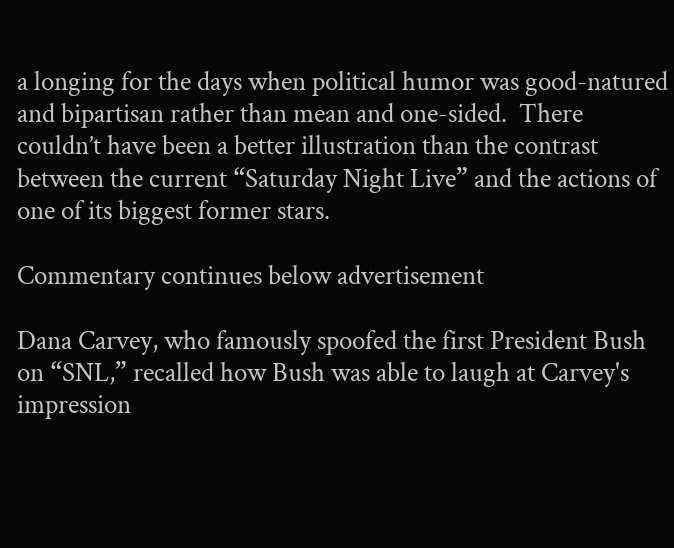a longing for the days when political humor was good-natured and bipartisan rather than mean and one-sided.  There couldn’t have been a better illustration than the contrast between the current “Saturday Night Live” and the actions of one of its biggest former stars.

Commentary continues below advertisement

Dana Carvey, who famously spoofed the first President Bush on “SNL,” recalled how Bush was able to laugh at Carvey's impression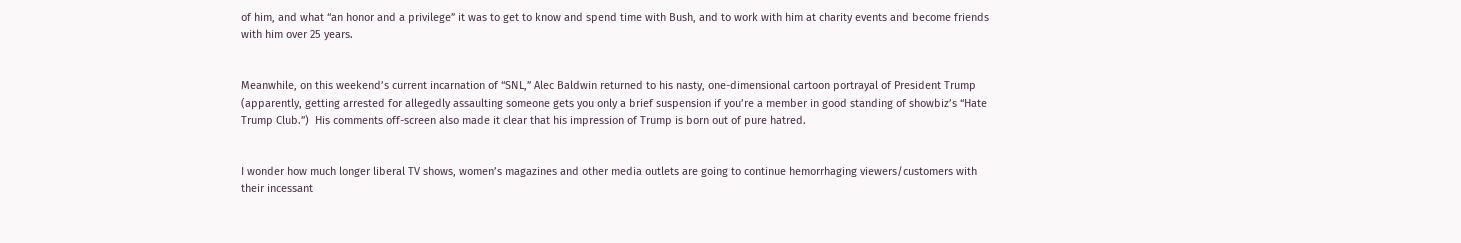of him, and what “an honor and a privilege” it was to get to know and spend time with Bush, and to work with him at charity events and become friends with him over 25 years.


Meanwhile, on this weekend’s current incarnation of “SNL,” Alec Baldwin returned to his nasty, one-dimensional cartoon portrayal of President Trump (apparently, getting arrested for allegedly assaulting someone gets you only a brief suspension if you’re a member in good standing of showbiz’s “Hate Trump Club.”)  His comments off-screen also made it clear that his impression of Trump is born out of pure hatred.


I wonder how much longer liberal TV shows, women’s magazines and other media outlets are going to continue hemorrhaging viewers/customers with their incessant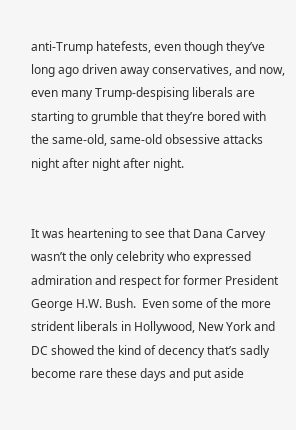anti-Trump hatefests, even though they’ve long ago driven away conservatives, and now, even many Trump-despising liberals are starting to grumble that they’re bored with the same-old, same-old obsessive attacks night after night after night.


It was heartening to see that Dana Carvey wasn’t the only celebrity who expressed admiration and respect for former President George H.W. Bush.  Even some of the more strident liberals in Hollywood, New York and DC showed the kind of decency that’s sadly become rare these days and put aside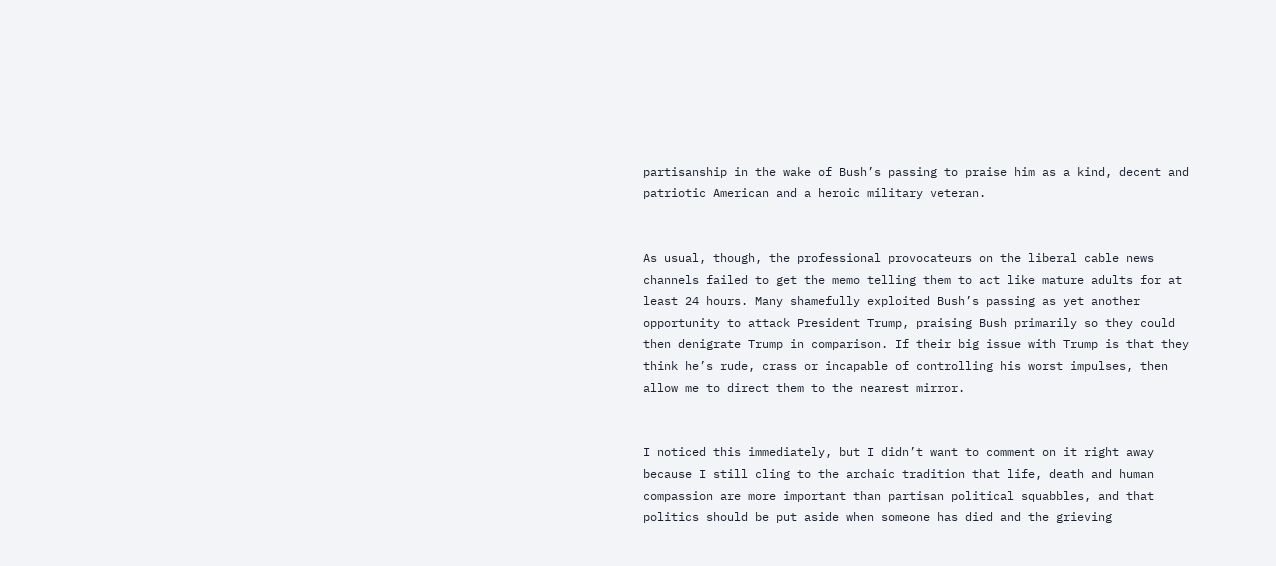partisanship in the wake of Bush’s passing to praise him as a kind, decent and patriotic American and a heroic military veteran.


As usual, though, the professional provocateurs on the liberal cable news channels failed to get the memo telling them to act like mature adults for at least 24 hours. Many shamefully exploited Bush’s passing as yet another opportunity to attack President Trump, praising Bush primarily so they could then denigrate Trump in comparison. If their big issue with Trump is that they think he’s rude, crass or incapable of controlling his worst impulses, then allow me to direct them to the nearest mirror.


I noticed this immediately, but I didn’t want to comment on it right away because I still cling to the archaic tradition that life, death and human compassion are more important than partisan political squabbles, and that politics should be put aside when someone has died and the grieving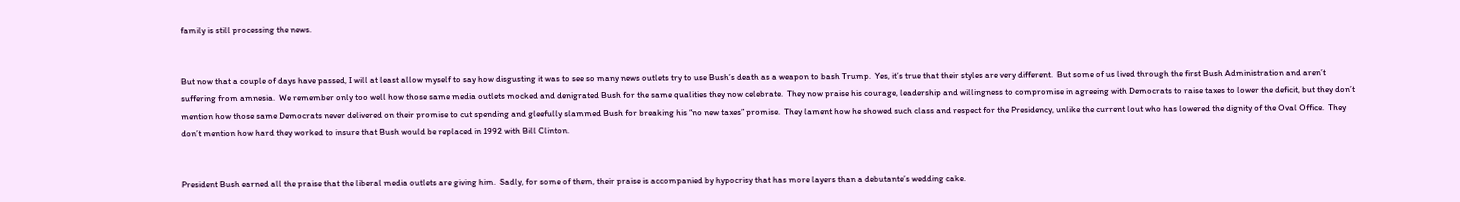family is still processing the news.


But now that a couple of days have passed, I will at least allow myself to say how disgusting it was to see so many news outlets try to use Bush’s death as a weapon to bash Trump.  Yes, it’s true that their styles are very different.  But some of us lived through the first Bush Administration and aren’t suffering from amnesia.  We remember only too well how those same media outlets mocked and denigrated Bush for the same qualities they now celebrate.  They now praise his courage, leadership and willingness to compromise in agreeing with Democrats to raise taxes to lower the deficit, but they don’t mention how those same Democrats never delivered on their promise to cut spending and gleefully slammed Bush for breaking his “no new taxes” promise.  They lament how he showed such class and respect for the Presidency, unlike the current lout who has lowered the dignity of the Oval Office.  They don’t mention how hard they worked to insure that Bush would be replaced in 1992 with Bill Clinton.


President Bush earned all the praise that the liberal media outlets are giving him.  Sadly, for some of them, their praise is accompanied by hypocrisy that has more layers than a debutante’s wedding cake.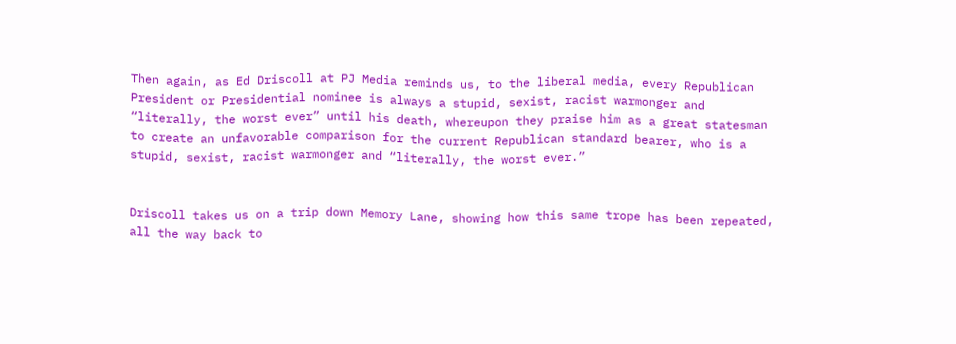Then again, as Ed Driscoll at PJ Media reminds us, to the liberal media, every Republican President or Presidential nominee is always a stupid, sexist, racist warmonger and “literally, the worst ever” until his death, whereupon they praise him as a great statesman to create an unfavorable comparison for the current Republican standard bearer, who is a stupid, sexist, racist warmonger and “literally, the worst ever.”


Driscoll takes us on a trip down Memory Lane, showing how this same trope has been repeated, all the way back to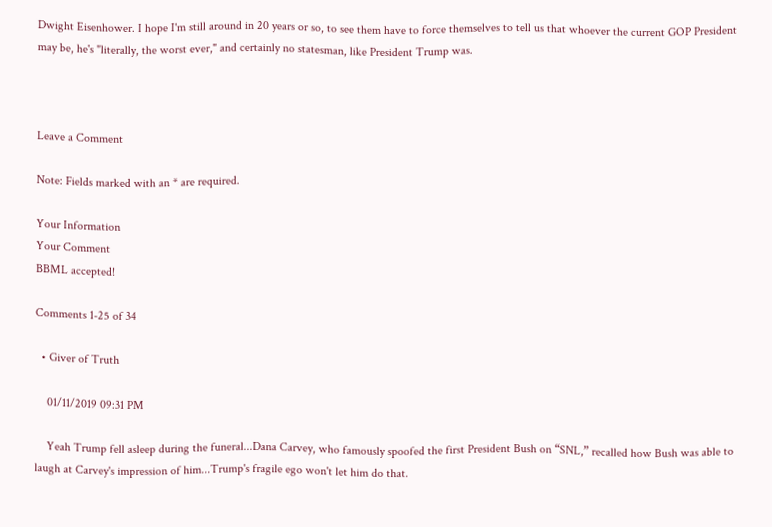Dwight Eisenhower. I hope I'm still around in 20 years or so, to see them have to force themselves to tell us that whoever the current GOP President may be, he's "literally, the worst ever," and certainly no statesman, like President Trump was.



Leave a Comment

Note: Fields marked with an * are required.

Your Information
Your Comment
BBML accepted!

Comments 1-25 of 34

  • Giver of Truth

    01/11/2019 09:31 PM

    Yeah Trump fell asleep during the funeral...Dana Carvey, who famously spoofed the first President Bush on “SNL,” recalled how Bush was able to laugh at Carvey's impression of him...Trump's fragile ego won't let him do that.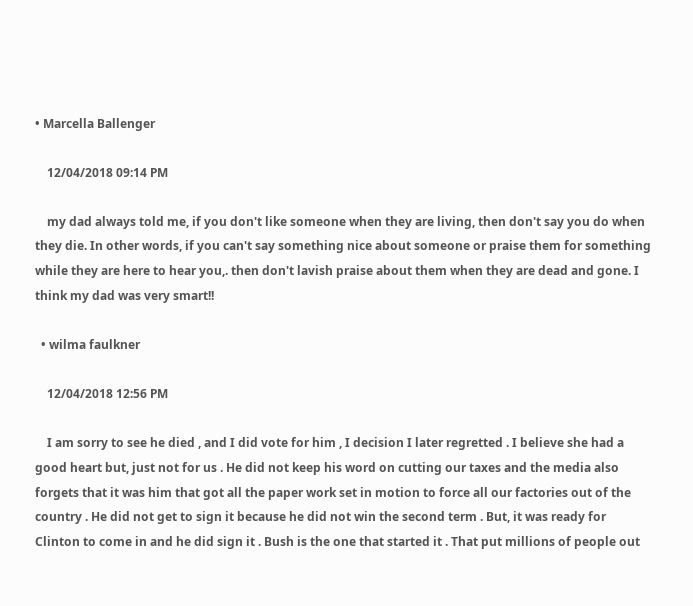• Marcella Ballenger

    12/04/2018 09:14 PM

    my dad always told me, if you don't like someone when they are living, then don't say you do when they die. In other words, if you can't say something nice about someone or praise them for something while they are here to hear you,. then don't lavish praise about them when they are dead and gone. I think my dad was very smart!!

  • wilma faulkner

    12/04/2018 12:56 PM

    I am sorry to see he died , and I did vote for him , I decision I later regretted . I believe she had a good heart but, just not for us . He did not keep his word on cutting our taxes and the media also forgets that it was him that got all the paper work set in motion to force all our factories out of the country . He did not get to sign it because he did not win the second term . But, it was ready for Clinton to come in and he did sign it . Bush is the one that started it . That put millions of people out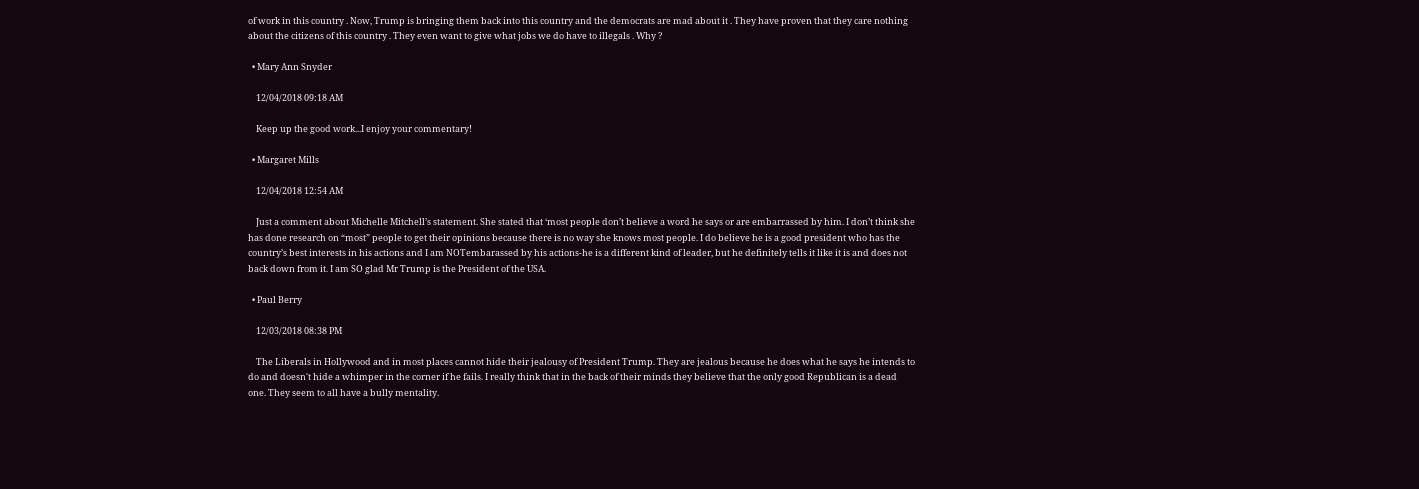of work in this country . Now, Trump is bringing them back into this country and the democrats are mad about it . They have proven that they care nothing about the citizens of this country . They even want to give what jobs we do have to illegals . Why ?

  • Mary Ann Snyder

    12/04/2018 09:18 AM

    Keep up the good work...I enjoy your commentary!

  • Margaret Mills

    12/04/2018 12:54 AM

    Just a comment about Michelle Mitchell’s statement. She stated that ‘most people don’t believe a word he says or are embarrassed by him. I don’t think she has done research on “most” people to get their opinions because there is no way she knows most people. I do believe he is a good president who has the country’s best interests in his actions and I am NOTembarassed by his actions-he is a different kind of leader, but he definitely tells it like it is and does not back down from it. I am SO glad Mr Trump is the President of the USA.

  • Paul Berry

    12/03/2018 08:38 PM

    The Liberals in Hollywood and in most places cannot hide their jealousy of President Trump. They are jealous because he does what he says he intends to do and doesn't hide a whimper in the corner if he fails. I really think that in the back of their minds they believe that the only good Republican is a dead one. They seem to all have a bully mentality.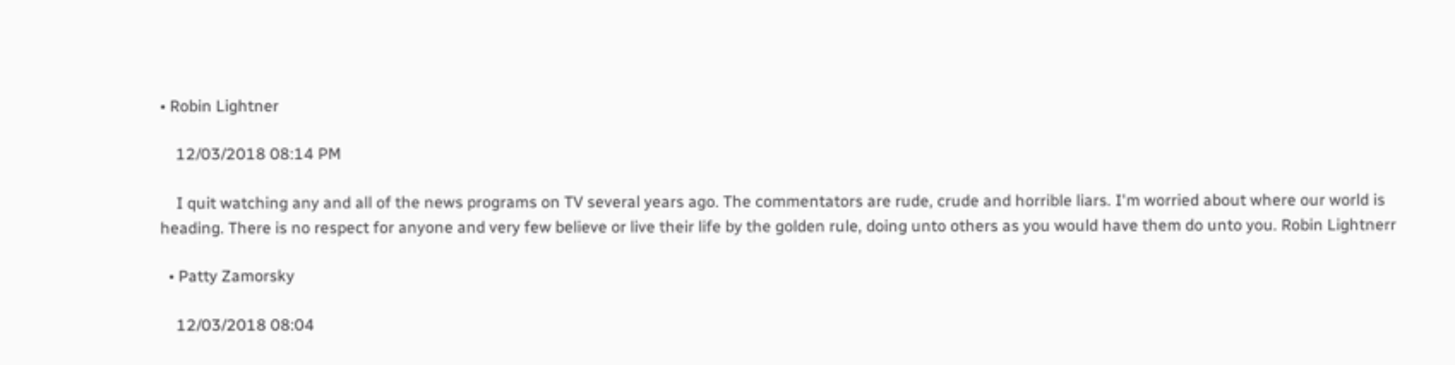• Robin Lightner

    12/03/2018 08:14 PM

    I quit watching any and all of the news programs on TV several years ago. The commentators are rude, crude and horrible liars. I'm worried about where our world is heading. There is no respect for anyone and very few believe or live their life by the golden rule, doing unto others as you would have them do unto you. Robin Lightnerr

  • Patty Zamorsky

    12/03/2018 08:04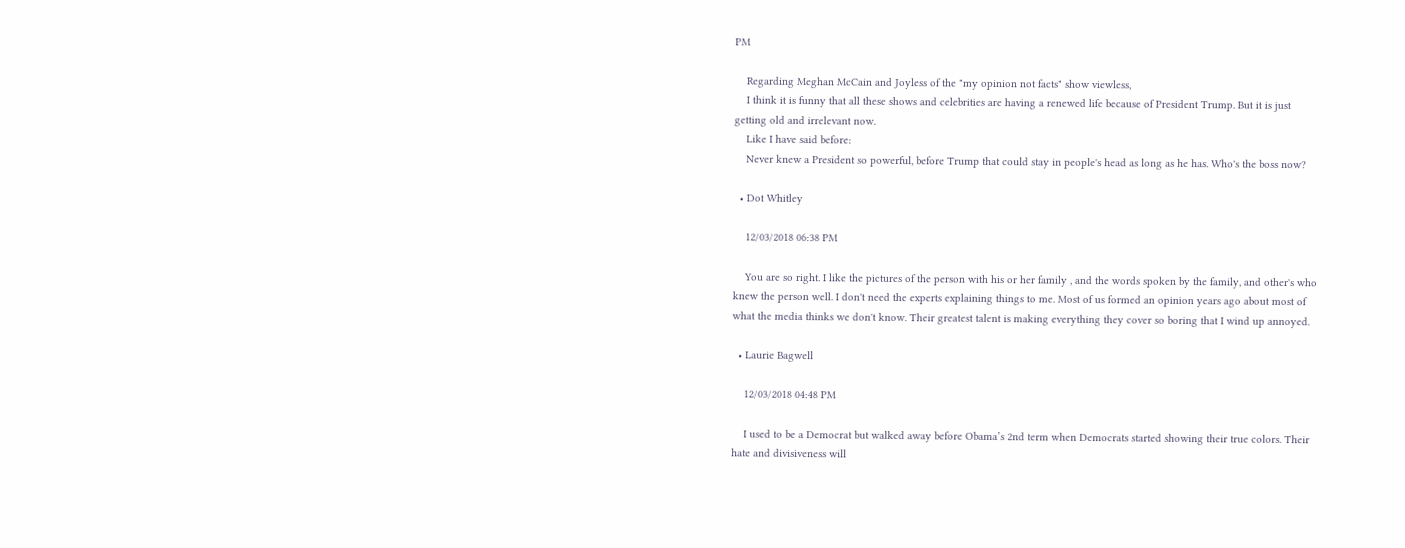PM

    Regarding Meghan McCain and Joyless of the "my opinion not facts" show viewless,
    I think it is funny that all these shows and celebrities are having a renewed life because of President Trump. But it is just getting old and irrelevant now.
    Like I have said before:
    Never knew a President so powerful, before Trump that could stay in people's head as long as he has. Who's the boss now?

  • Dot Whitley

    12/03/2018 06:38 PM

    You are so right. I like the pictures of the person with his or her family , and the words spoken by the family, and other's who knew the person well. I don't need the experts explaining things to me. Most of us formed an opinion years ago about most of what the media thinks we don't know. Their greatest talent is making everything they cover so boring that I wind up annoyed.

  • Laurie Bagwell

    12/03/2018 04:48 PM

    I used to be a Democrat but walked away before Obama’s 2nd term when Democrats started showing their true colors. Their hate and divisiveness will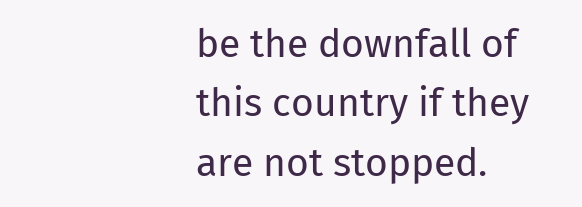be the downfall of this country if they are not stopped.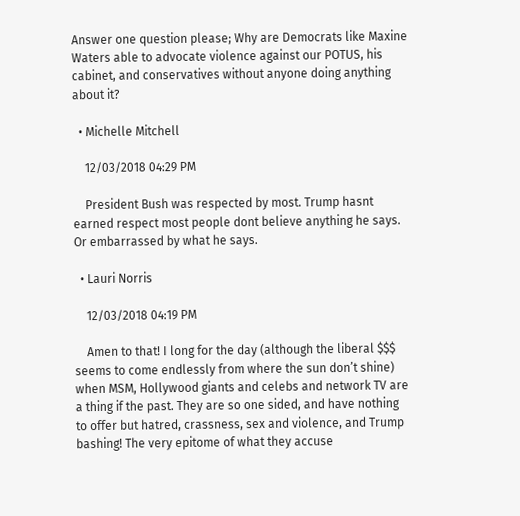Answer one question please; Why are Democrats like Maxine Waters able to advocate violence against our POTUS, his cabinet, and conservatives without anyone doing anything about it?

  • Michelle Mitchell

    12/03/2018 04:29 PM

    President Bush was respected by most. Trump hasnt earned respect most people dont believe anything he says. Or embarrassed by what he says.

  • Lauri Norris

    12/03/2018 04:19 PM

    Amen to that! I long for the day (although the liberal $$$ seems to come endlessly from where the sun don’t shine) when MSM, Hollywood giants and celebs and network TV are a thing if the past. They are so one sided, and have nothing to offer but hatred, crassness, sex and violence, and Trump bashing! The very epitome of what they accuse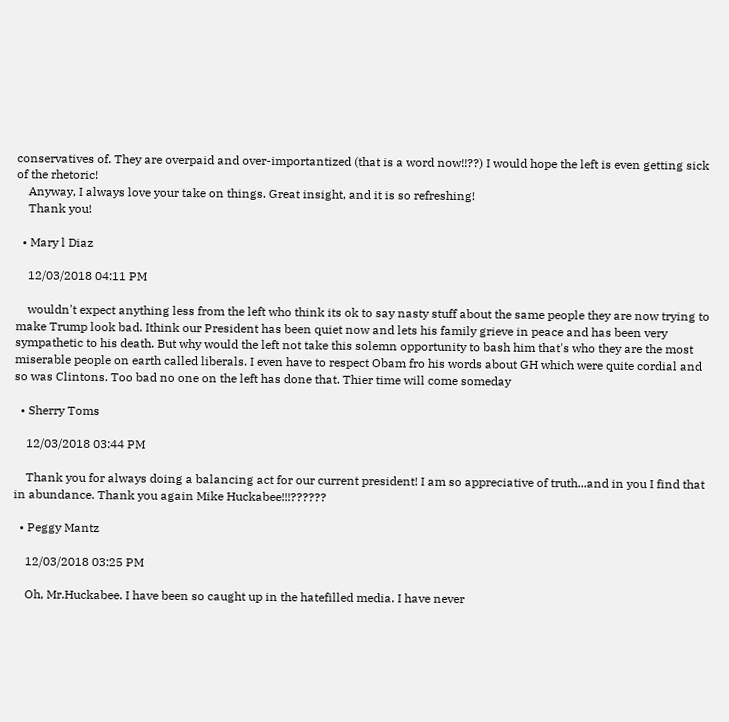conservatives of. They are overpaid and over-importantized (that is a word now!!??) I would hope the left is even getting sick of the rhetoric!
    Anyway, I always love your take on things. Great insight, and it is so refreshing!
    Thank you!

  • Mary l Diaz

    12/03/2018 04:11 PM

    wouldn't expect anything less from the left who think its ok to say nasty stuff about the same people they are now trying to make Trump look bad. Ithink our President has been quiet now and lets his family grieve in peace and has been very sympathetic to his death. But why would the left not take this solemn opportunity to bash him that's who they are the most miserable people on earth called liberals. I even have to respect Obam fro his words about GH which were quite cordial and so was Clintons. Too bad no one on the left has done that. Thier time will come someday

  • Sherry Toms

    12/03/2018 03:44 PM

    Thank you for always doing a balancing act for our current president! I am so appreciative of truth...and in you I find that in abundance. Thank you again Mike Huckabee!!!??????

  • Peggy Mantz

    12/03/2018 03:25 PM

    Oh, Mr.Huckabee. I have been so caught up in the hatefilled media. I have never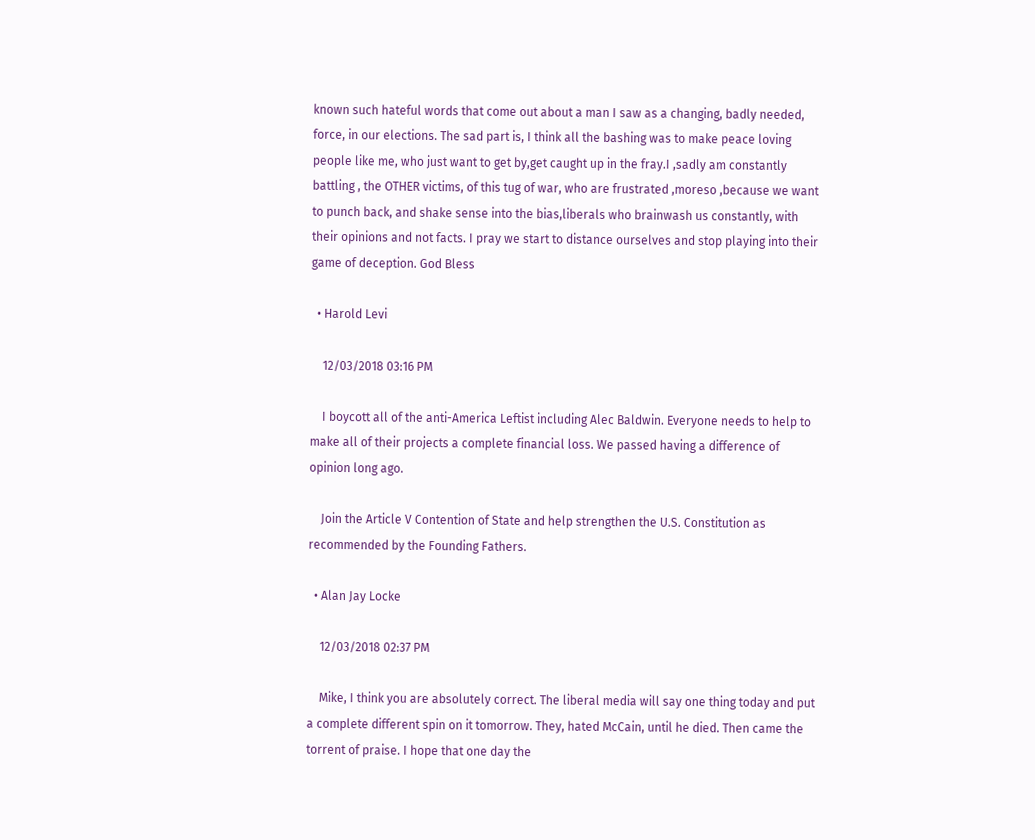known such hateful words that come out about a man I saw as a changing, badly needed, force, in our elections. The sad part is, I think all the bashing was to make peace loving people like me, who just want to get by,get caught up in the fray.I ,sadly am constantly battling , the OTHER victims, of this tug of war, who are frustrated ,moreso ,because we want to punch back, and shake sense into the bias,liberals who brainwash us constantly, with their opinions and not facts. I pray we start to distance ourselves and stop playing into their game of deception. God Bless

  • Harold Levi

    12/03/2018 03:16 PM

    I boycott all of the anti-America Leftist including Alec Baldwin. Everyone needs to help to make all of their projects a complete financial loss. We passed having a difference of opinion long ago.

    Join the Article V Contention of State and help strengthen the U.S. Constitution as recommended by the Founding Fathers.

  • Alan Jay Locke

    12/03/2018 02:37 PM

    Mike, I think you are absolutely correct. The liberal media will say one thing today and put a complete different spin on it tomorrow. They, hated McCain, until he died. Then came the torrent of praise. I hope that one day the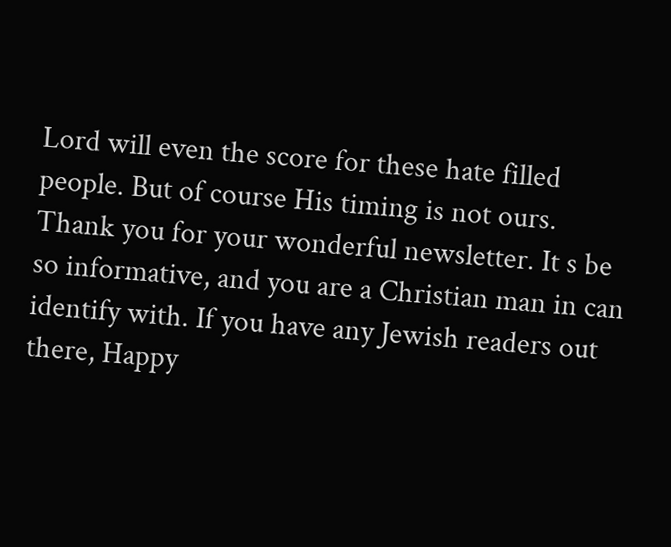Lord will even the score for these hate filled people. But of course His timing is not ours. Thank you for your wonderful newsletter. It s be so informative, and you are a Christian man in can identify with. If you have any Jewish readers out there, Happy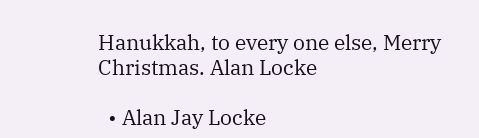Hanukkah, to every one else, Merry Christmas. Alan Locke

  • Alan Jay Locke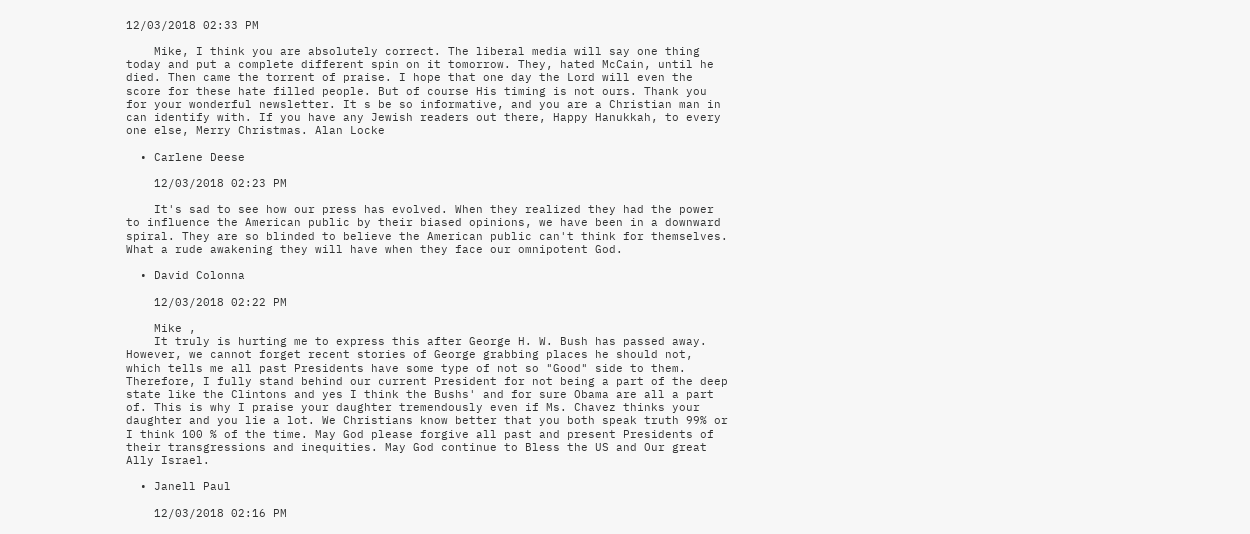12/03/2018 02:33 PM

    Mike, I think you are absolutely correct. The liberal media will say one thing today and put a complete different spin on it tomorrow. They, hated McCain, until he died. Then came the torrent of praise. I hope that one day the Lord will even the score for these hate filled people. But of course His timing is not ours. Thank you for your wonderful newsletter. It s be so informative, and you are a Christian man in can identify with. If you have any Jewish readers out there, Happy Hanukkah, to every one else, Merry Christmas. Alan Locke

  • Carlene Deese

    12/03/2018 02:23 PM

    It's sad to see how our press has evolved. When they realized they had the power to influence the American public by their biased opinions, we have been in a downward spiral. They are so blinded to believe the American public can't think for themselves. What a rude awakening they will have when they face our omnipotent God.

  • David Colonna

    12/03/2018 02:22 PM

    Mike ,
    It truly is hurting me to express this after George H. W. Bush has passed away. However, we cannot forget recent stories of George grabbing places he should not, which tells me all past Presidents have some type of not so "Good" side to them. Therefore, I fully stand behind our current President for not being a part of the deep state like the Clintons and yes I think the Bushs' and for sure Obama are all a part of. This is why I praise your daughter tremendously even if Ms. Chavez thinks your daughter and you lie a lot. We Christians know better that you both speak truth 99% or I think 100 % of the time. May God please forgive all past and present Presidents of their transgressions and inequities. May God continue to Bless the US and Our great Ally Israel.

  • Janell Paul

    12/03/2018 02:16 PM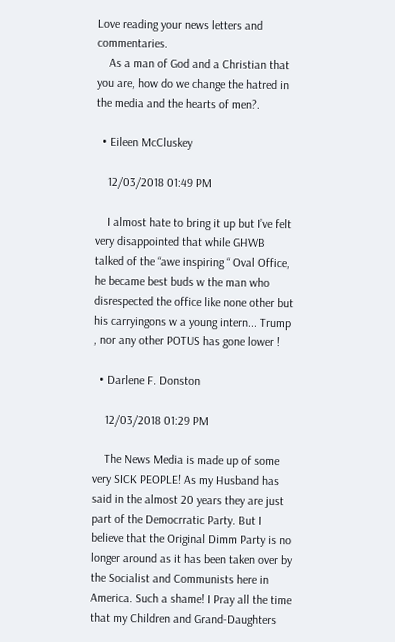Love reading your news letters and commentaries.
    As a man of God and a Christian that you are, how do we change the hatred in the media and the hearts of men?.

  • Eileen McCluskey

    12/03/2018 01:49 PM

    I almost hate to bring it up but I’ve felt very disappointed that while GHWB talked of the “awe inspiring “ Oval Office, he became best buds w the man who disrespected the office like none other but his carryingons w a young intern... Trump , nor any other POTUS has gone lower !

  • Darlene F. Donston

    12/03/2018 01:29 PM

    The News Media is made up of some very SICK PEOPLE! As my Husband has said in the almost 20 years they are just part of the Democrratic Party. But I believe that the Original Dimm Party is no longer around as it has been taken over by the Socialist and Communists here in America. Such a shame! I Pray all the time that my Children and Grand-Daughters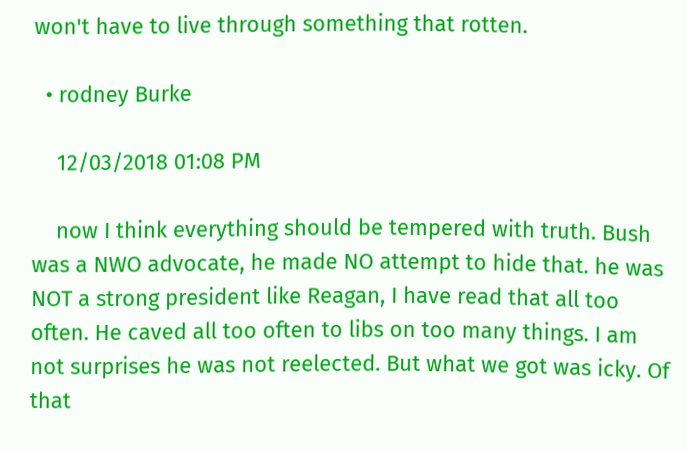won't have to live through something that rotten.

  • rodney Burke

    12/03/2018 01:08 PM

    now I think everything should be tempered with truth. Bush was a NWO advocate, he made NO attempt to hide that. he was NOT a strong president like Reagan, I have read that all too often. He caved all too often to libs on too many things. I am not surprises he was not reelected. But what we got was icky. Of that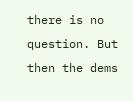there is no question. But then the dems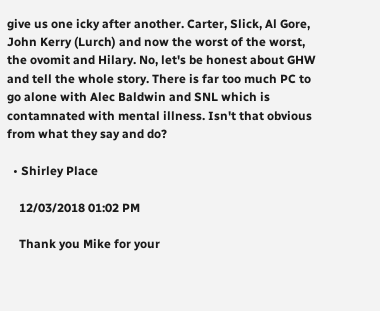give us one icky after another. Carter, Slick, Al Gore, John Kerry (Lurch) and now the worst of the worst, the ovomit and Hilary. No, let's be honest about GHW and tell the whole story. There is far too much PC to go alone with Alec Baldwin and SNL which is contamnated with mental illness. Isn't that obvious from what they say and do?

  • Shirley Place

    12/03/2018 01:02 PM

    Thank you Mike for your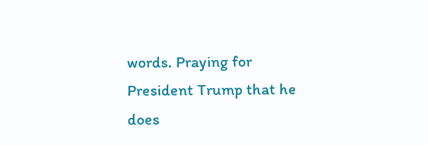words. Praying for President Trump that he does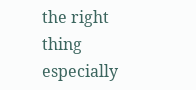the right thing especially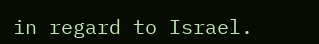in regard to Israel.